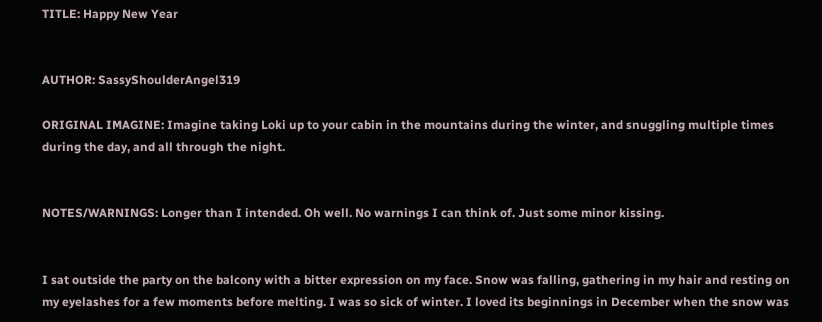TITLE: Happy New Year


AUTHOR: SassyShoulderAngel319

ORIGINAL IMAGINE: Imagine taking Loki up to your cabin in the mountains during the winter, and snuggling multiple times during the day, and all through the night.


NOTES/WARNINGS: Longer than I intended. Oh well. No warnings I can think of. Just some minor kissing.


I sat outside the party on the balcony with a bitter expression on my face. Snow was falling, gathering in my hair and resting on my eyelashes for a few moments before melting. I was so sick of winter. I loved its beginnings in December when the snow was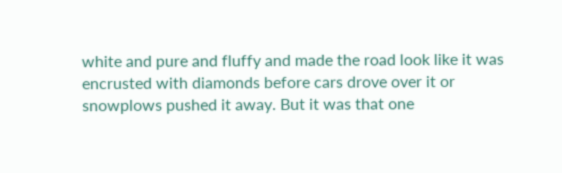white and pure and fluffy and made the road look like it was encrusted with diamonds before cars drove over it or snowplows pushed it away. But it was that one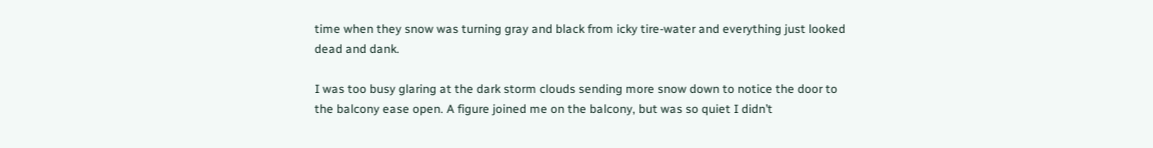time when they snow was turning gray and black from icky tire-water and everything just looked dead and dank.

I was too busy glaring at the dark storm clouds sending more snow down to notice the door to the balcony ease open. A figure joined me on the balcony, but was so quiet I didn’t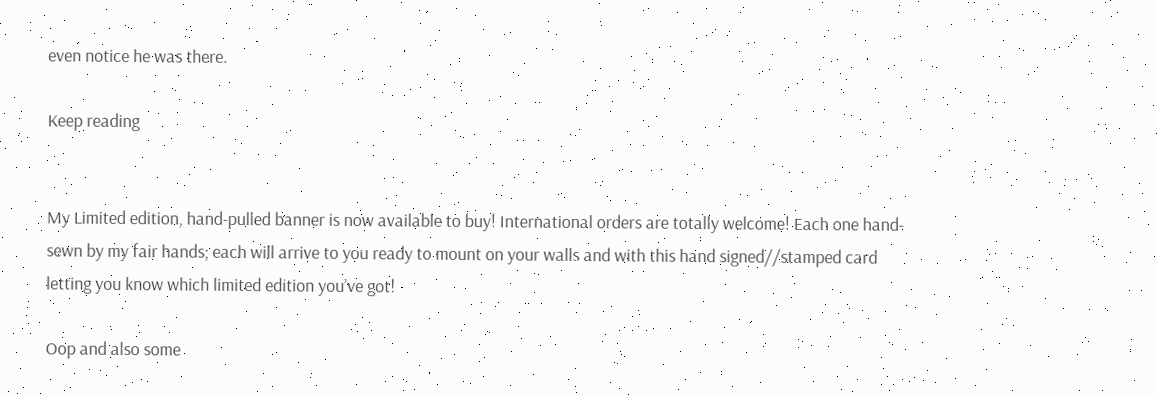even notice he was there.

Keep reading


My Limited edition, hand-pulled banner is now available to buy! International orders are totally welcome! Each one hand-sewn by my fair hands; each will arrive to you ready to mount on your walls and with this hand signed//stamped card letting you know which limited edition you’ve got!

Oop and also some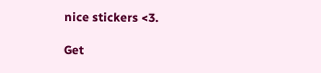nice stickers <3.

Get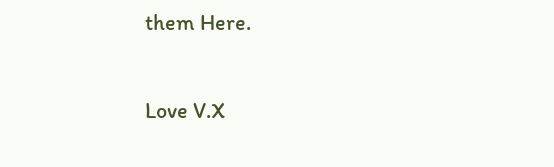them Here.

Love V.X